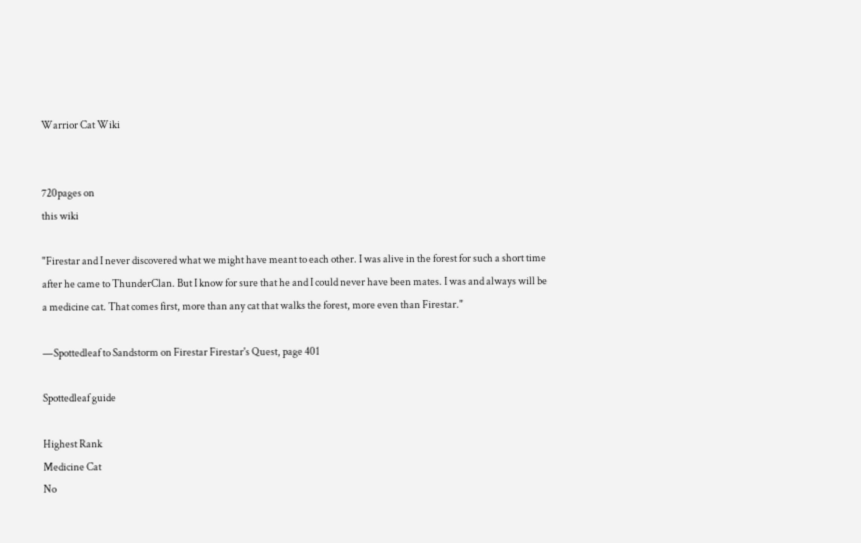Warrior Cat Wiki


720pages on
this wiki

"Firestar and I never discovered what we might have meant to each other. I was alive in the forest for such a short time after he came to ThunderClan. But I know for sure that he and I could never have been mates. I was and always will be a medicine cat. That comes first, more than any cat that walks the forest, more even than Firestar."

—Spottedleaf to Sandstorm on Firestar Firestar's Quest, page 401

Spottedleaf guide

Highest Rank
Medicine Cat
No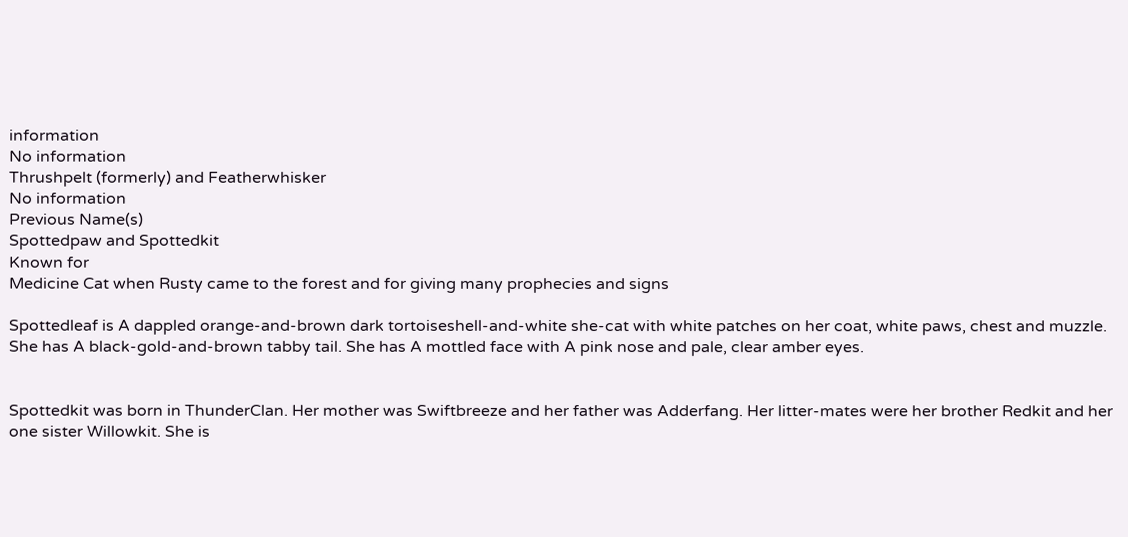information
No information
Thrushpelt (formerly) and Featherwhisker
No information
Previous Name(s)
Spottedpaw and Spottedkit
Known for
Medicine Cat when Rusty came to the forest and for giving many prophecies and signs

Spottedleaf is A dappled orange-and-brown dark tortoiseshell-and-white she-cat with white patches on her coat, white paws, chest and muzzle. She has A black-gold-and-brown tabby tail. She has A mottled face with A pink nose and pale, clear amber eyes.


Spottedkit was born in ThunderClan. Her mother was Swiftbreeze and her father was Adderfang. Her litter-mates were her brother Redkit and her one sister Willowkit. She is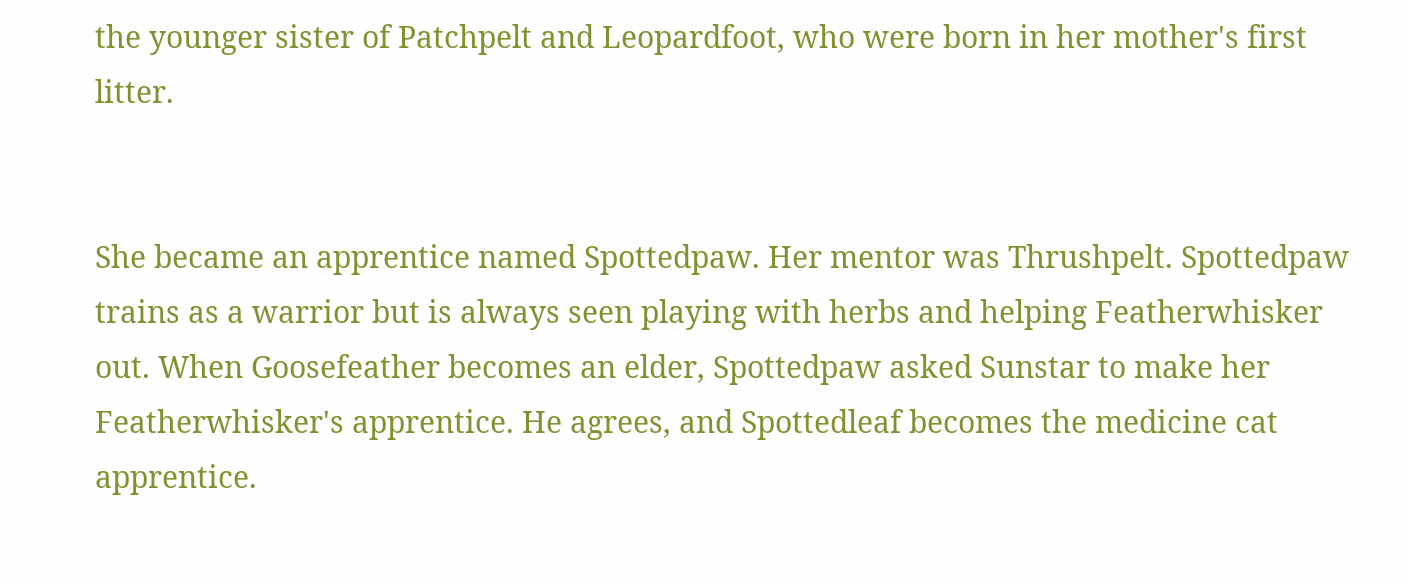the younger sister of Patchpelt and Leopardfoot, who were born in her mother's first litter.


She became an apprentice named Spottedpaw. Her mentor was Thrushpelt. Spottedpaw trains as a warrior but is always seen playing with herbs and helping Featherwhisker out. When Goosefeather becomes an elder, Spottedpaw asked Sunstar to make her Featherwhisker's apprentice. He agrees, and Spottedleaf becomes the medicine cat apprentice.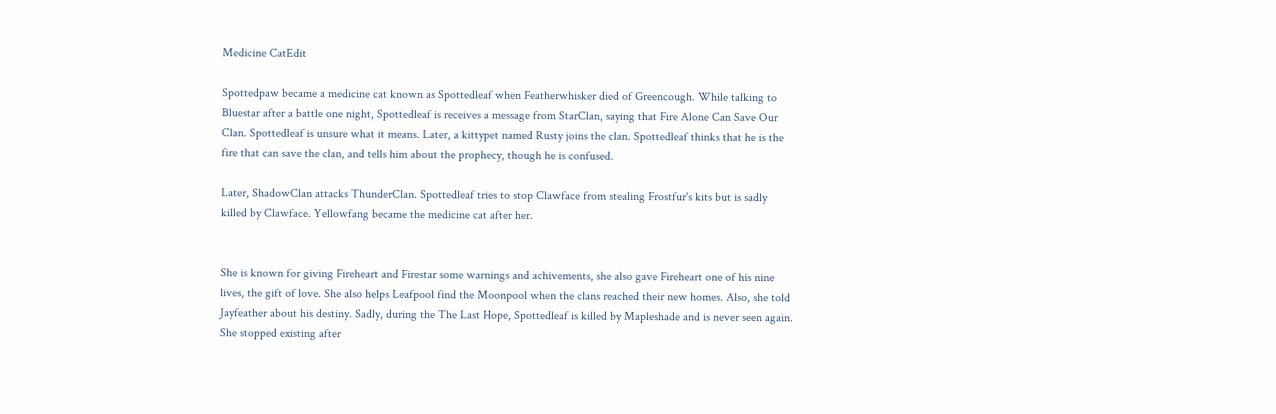Medicine CatEdit

Spottedpaw became a medicine cat known as Spottedleaf when Featherwhisker died of Greencough. While talking to Bluestar after a battle one night, Spottedleaf is receives a message from StarClan, saying that Fire Alone Can Save Our Clan. Spottedleaf is unsure what it means. Later, a kittypet named Rusty joins the clan. Spottedleaf thinks that he is the fire that can save the clan, and tells him about the prophecy, though he is confused.

Later, ShadowClan attacks ThunderClan. Spottedleaf tries to stop Clawface from stealing Frostfur's kits but is sadly killed by Clawface. Yellowfang became the medicine cat after her.


She is known for giving Fireheart and Firestar some warnings and achivements, she also gave Fireheart one of his nine lives, the gift of love. She also helps Leafpool find the Moonpool when the clans reached their new homes. Also, she told Jayfeather about his destiny. Sadly, during the The Last Hope, Spottedleaf is killed by Mapleshade and is never seen again. She stopped existing after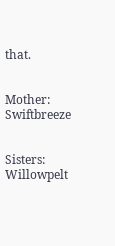that.


Mother: Swiftbreeze


Sisters: Willowpelt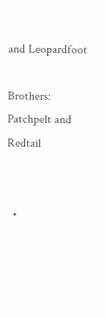and Leopardfoot

Brothers: Patchpelt and Redtail


  •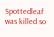Spottedleaf was killed so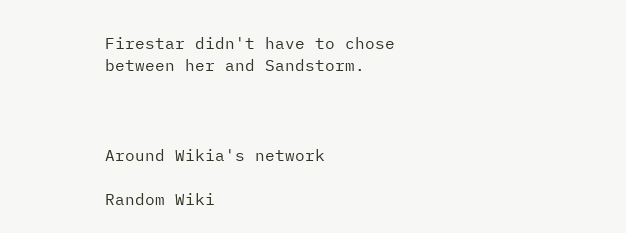Firestar didn't have to chose between her and Sandstorm.



Around Wikia's network

Random Wiki